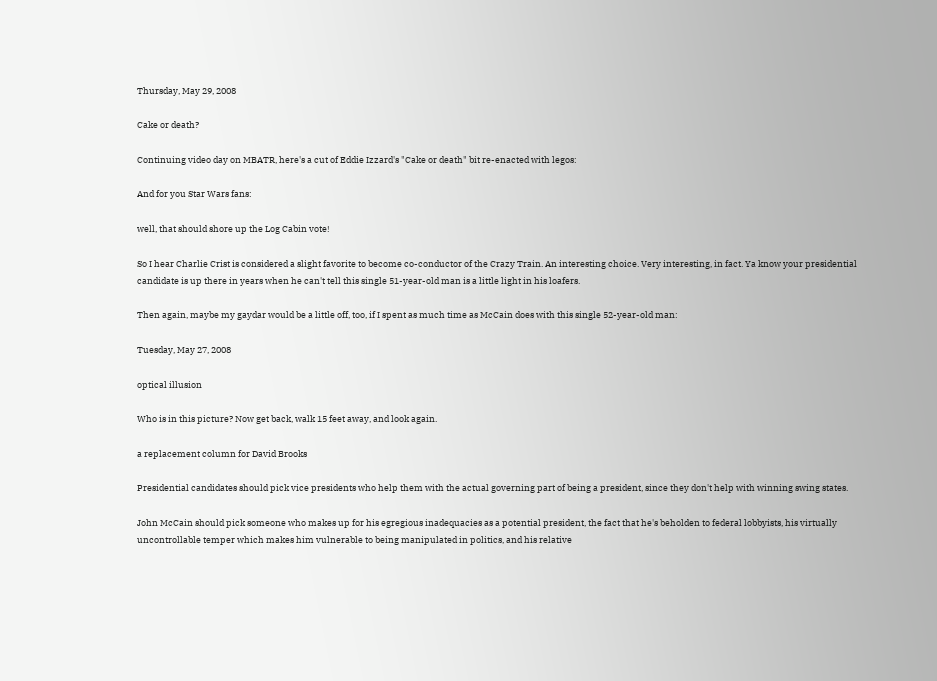Thursday, May 29, 2008

Cake or death?

Continuing video day on MBATR, here's a cut of Eddie Izzard's "Cake or death" bit re-enacted with legos:

And for you Star Wars fans:

well, that should shore up the Log Cabin vote!

So I hear Charlie Crist is considered a slight favorite to become co-conductor of the Crazy Train. An interesting choice. Very interesting, in fact. Ya know your presidential candidate is up there in years when he can't tell this single 51-year-old man is a little light in his loafers.

Then again, maybe my gaydar would be a little off, too, if I spent as much time as McCain does with this single 52-year-old man:

Tuesday, May 27, 2008

optical illusion

Who is in this picture? Now get back, walk 15 feet away, and look again.

a replacement column for David Brooks

Presidential candidates should pick vice presidents who help them with the actual governing part of being a president, since they don't help with winning swing states.

John McCain should pick someone who makes up for his egregious inadequacies as a potential president, the fact that he's beholden to federal lobbyists, his virtually uncontrollable temper which makes him vulnerable to being manipulated in politics, and his relative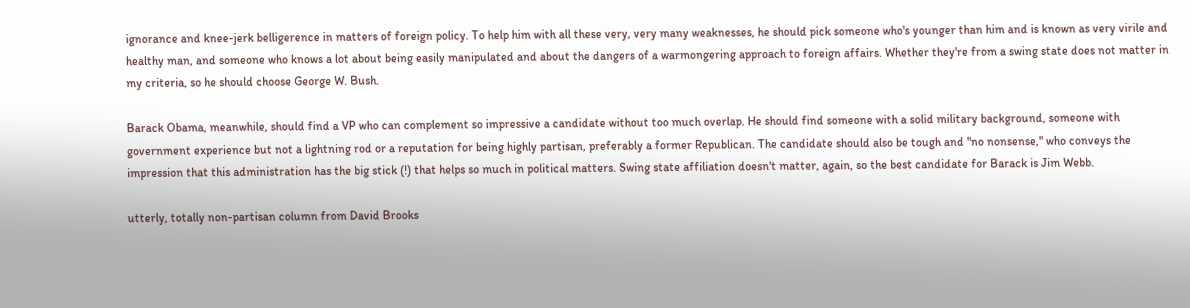ignorance and knee-jerk belligerence in matters of foreign policy. To help him with all these very, very many weaknesses, he should pick someone who's younger than him and is known as very virile and healthy man, and someone who knows a lot about being easily manipulated and about the dangers of a warmongering approach to foreign affairs. Whether they're from a swing state does not matter in my criteria, so he should choose George W. Bush.

Barack Obama, meanwhile, should find a VP who can complement so impressive a candidate without too much overlap. He should find someone with a solid military background, someone with government experience but not a lightning rod or a reputation for being highly partisan, preferably a former Republican. The candidate should also be tough and "no nonsense," who conveys the impression that this administration has the big stick (!) that helps so much in political matters. Swing state affiliation doesn't matter, again, so the best candidate for Barack is Jim Webb.

utterly, totally non-partisan column from David Brooks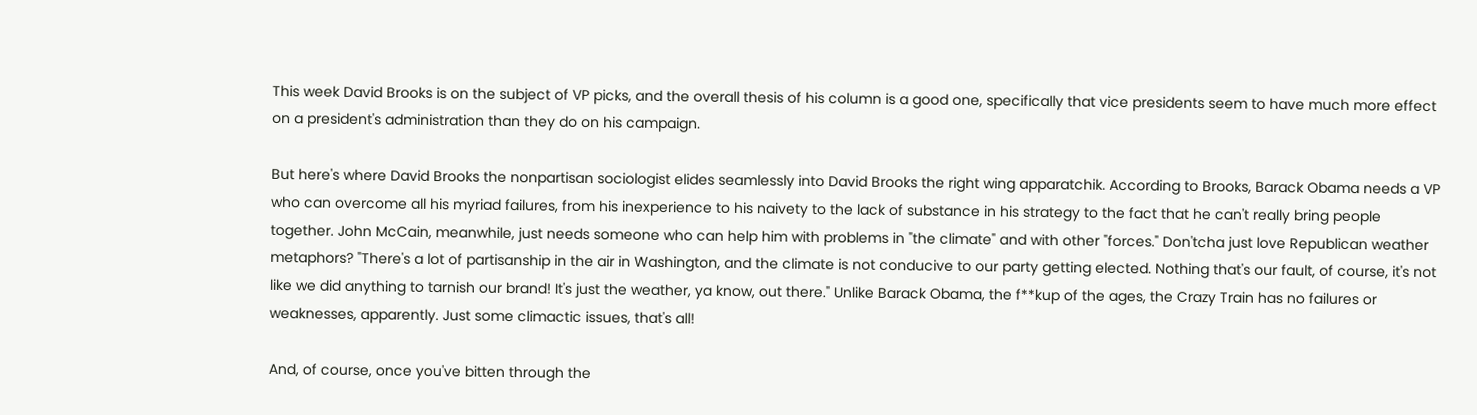This week David Brooks is on the subject of VP picks, and the overall thesis of his column is a good one, specifically that vice presidents seem to have much more effect on a president's administration than they do on his campaign.

But here's where David Brooks the nonpartisan sociologist elides seamlessly into David Brooks the right wing apparatchik. According to Brooks, Barack Obama needs a VP who can overcome all his myriad failures, from his inexperience to his naivety to the lack of substance in his strategy to the fact that he can't really bring people together. John McCain, meanwhile, just needs someone who can help him with problems in "the climate" and with other "forces." Don'tcha just love Republican weather metaphors? "There's a lot of partisanship in the air in Washington, and the climate is not conducive to our party getting elected. Nothing that's our fault, of course, it's not like we did anything to tarnish our brand! It's just the weather, ya know, out there." Unlike Barack Obama, the f**kup of the ages, the Crazy Train has no failures or weaknesses, apparently. Just some climactic issues, that's all!

And, of course, once you've bitten through the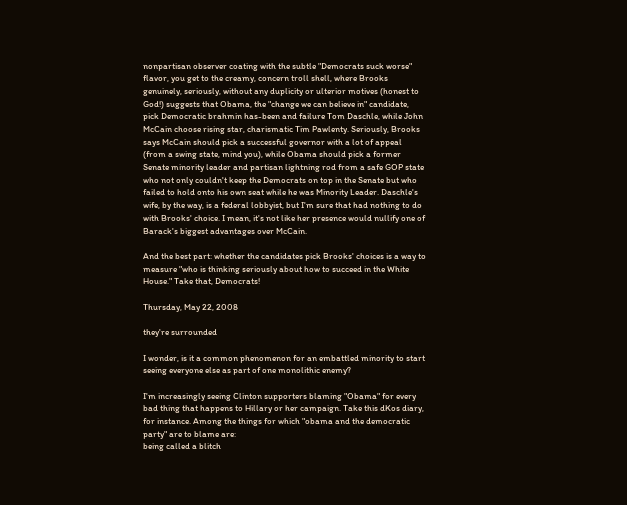nonpartisan observer coating with the subtle "Democrats suck worse" flavor, you get to the creamy, concern troll shell, where Brooks genuinely, seriously, without any duplicity or ulterior motives (honest to God!) suggests that Obama, the "change we can believe in" candidate, pick Democratic brahmin has-been and failure Tom Daschle, while John McCain choose rising star, charismatic Tim Pawlenty. Seriously, Brooks says McCain should pick a successful governor with a lot of appeal (from a swing state, mind you), while Obama should pick a former Senate minority leader and partisan lightning rod from a safe GOP state who not only couldn't keep the Democrats on top in the Senate but who failed to hold onto his own seat while he was Minority Leader. Daschle's wife, by the way, is a federal lobbyist, but I'm sure that had nothing to do with Brooks' choice. I mean, it's not like her presence would nullify one of Barack's biggest advantages over McCain.

And the best part: whether the candidates pick Brooks' choices is a way to measure "who is thinking seriously about how to succeed in the White House." Take that, Democrats!

Thursday, May 22, 2008

they're surrounded

I wonder, is it a common phenomenon for an embattled minority to start seeing everyone else as part of one monolithic enemy?

I'm increasingly seeing Clinton supporters blaming "Obama" for every bad thing that happens to Hillary or her campaign. Take this dKos diary, for instance. Among the things for which "obama and the democratic party" are to blame are:
being called a blitch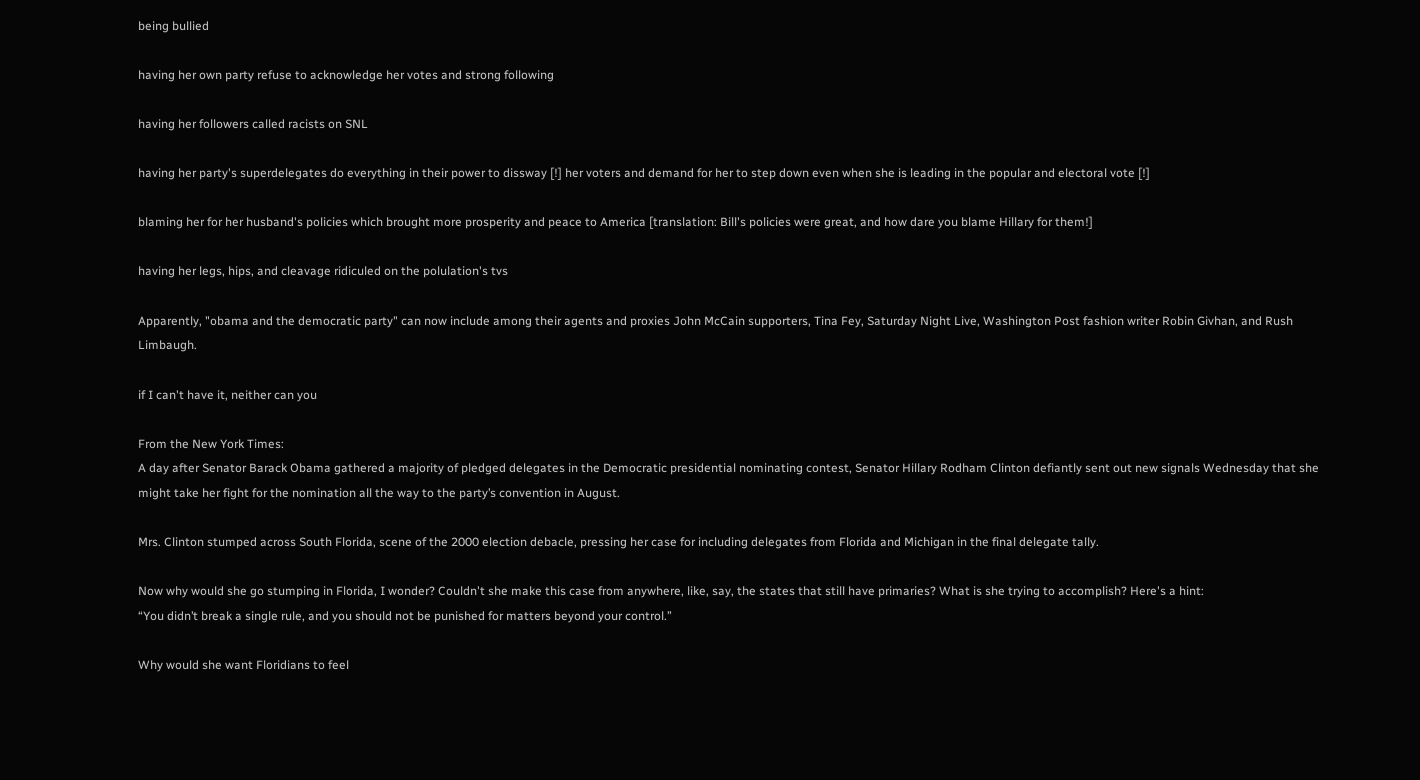being bullied

having her own party refuse to acknowledge her votes and strong following

having her followers called racists on SNL

having her party's superdelegates do everything in their power to dissway [!] her voters and demand for her to step down even when she is leading in the popular and electoral vote [!]

blaming her for her husband's policies which brought more prosperity and peace to America [translation: Bill's policies were great, and how dare you blame Hillary for them!]

having her legs, hips, and cleavage ridiculed on the polulation's tvs

Apparently, "obama and the democratic party" can now include among their agents and proxies John McCain supporters, Tina Fey, Saturday Night Live, Washington Post fashion writer Robin Givhan, and Rush Limbaugh.

if I can't have it, neither can you

From the New York Times:
A day after Senator Barack Obama gathered a majority of pledged delegates in the Democratic presidential nominating contest, Senator Hillary Rodham Clinton defiantly sent out new signals Wednesday that she might take her fight for the nomination all the way to the party’s convention in August.

Mrs. Clinton stumped across South Florida, scene of the 2000 election debacle, pressing her case for including delegates from Florida and Michigan in the final delegate tally.

Now why would she go stumping in Florida, I wonder? Couldn't she make this case from anywhere, like, say, the states that still have primaries? What is she trying to accomplish? Here's a hint:
“You didn’t break a single rule, and you should not be punished for matters beyond your control.”

Why would she want Floridians to feel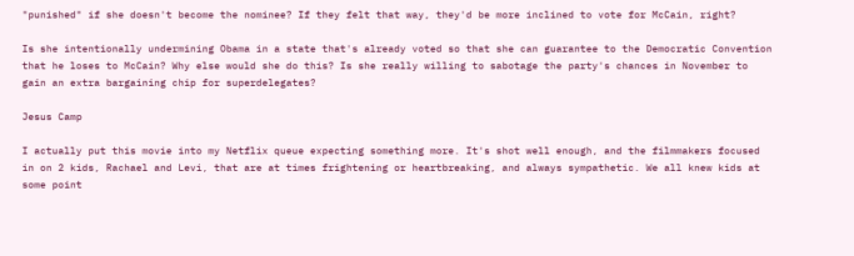"punished" if she doesn't become the nominee? If they felt that way, they'd be more inclined to vote for McCain, right?

Is she intentionally undermining Obama in a state that's already voted so that she can guarantee to the Democratic Convention that he loses to McCain? Why else would she do this? Is she really willing to sabotage the party's chances in November to gain an extra bargaining chip for superdelegates?

Jesus Camp

I actually put this movie into my Netflix queue expecting something more. It's shot well enough, and the filmmakers focused in on 2 kids, Rachael and Levi, that are at times frightening or heartbreaking, and always sympathetic. We all knew kids at some point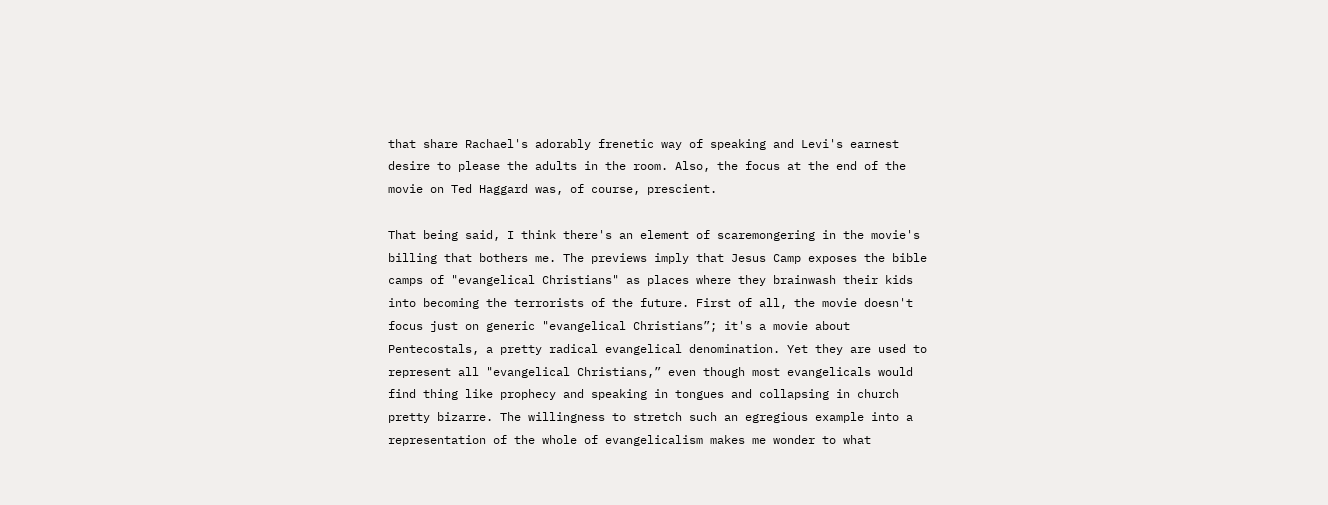that share Rachael's adorably frenetic way of speaking and Levi's earnest desire to please the adults in the room. Also, the focus at the end of the movie on Ted Haggard was, of course, prescient.

That being said, I think there's an element of scaremongering in the movie's billing that bothers me. The previews imply that Jesus Camp exposes the bible camps of "evangelical Christians" as places where they brainwash their kids into becoming the terrorists of the future. First of all, the movie doesn't focus just on generic "evangelical Christians”; it's a movie about Pentecostals, a pretty radical evangelical denomination. Yet they are used to represent all "evangelical Christians,” even though most evangelicals would find thing like prophecy and speaking in tongues and collapsing in church pretty bizarre. The willingness to stretch such an egregious example into a representation of the whole of evangelicalism makes me wonder to what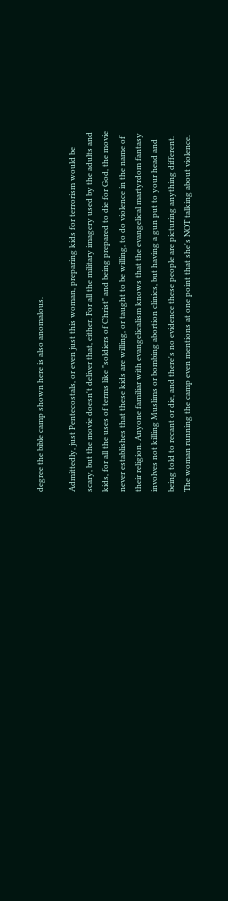degree the bible camp shown here is also anomalous.

Admittedly, just Pentecostals, or even just this woman, preparing kids for terrorism would be scary, but the movie doesn't deliver that, either. For all the military imagery used by the adults and kids, for all the uses of terms like "soldiers of Christ" and being prepared to die for God, the movie never establishes that these kids are willing, or taught to be willing, to do violence in the name of their religion. Anyone familiar with evangelicalism knows that the evangelical martyrdom fantasy involves not killing Muslims or bombing abortion clinics, but having a gun put to your head and being told to recant or die, and there's no evidence these people are picturing anything different. The woman running the camp even mentions at one point that she's NOT talking about violence.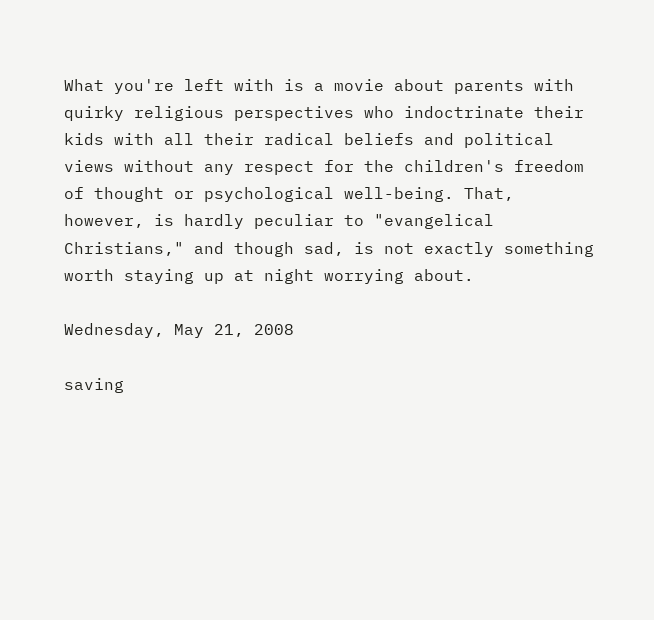What you're left with is a movie about parents with quirky religious perspectives who indoctrinate their kids with all their radical beliefs and political views without any respect for the children's freedom of thought or psychological well-being. That, however, is hardly peculiar to "evangelical Christians," and though sad, is not exactly something worth staying up at night worrying about.

Wednesday, May 21, 2008

saving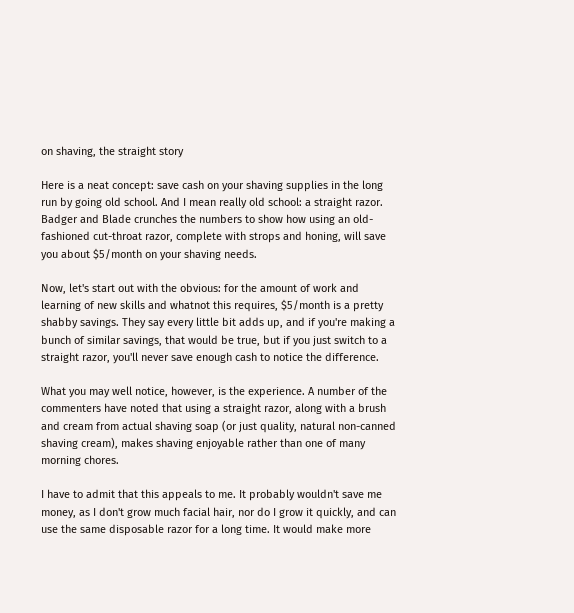on shaving, the straight story

Here is a neat concept: save cash on your shaving supplies in the long run by going old school. And I mean really old school: a straight razor. Badger and Blade crunches the numbers to show how using an old-fashioned cut-throat razor, complete with strops and honing, will save you about $5/month on your shaving needs.

Now, let's start out with the obvious: for the amount of work and learning of new skills and whatnot this requires, $5/month is a pretty shabby savings. They say every little bit adds up, and if you're making a bunch of similar savings, that would be true, but if you just switch to a straight razor, you'll never save enough cash to notice the difference.

What you may well notice, however, is the experience. A number of the commenters have noted that using a straight razor, along with a brush and cream from actual shaving soap (or just quality, natural non-canned shaving cream), makes shaving enjoyable rather than one of many morning chores.

I have to admit that this appeals to me. It probably wouldn't save me money, as I don't grow much facial hair, nor do I grow it quickly, and can use the same disposable razor for a long time. It would make more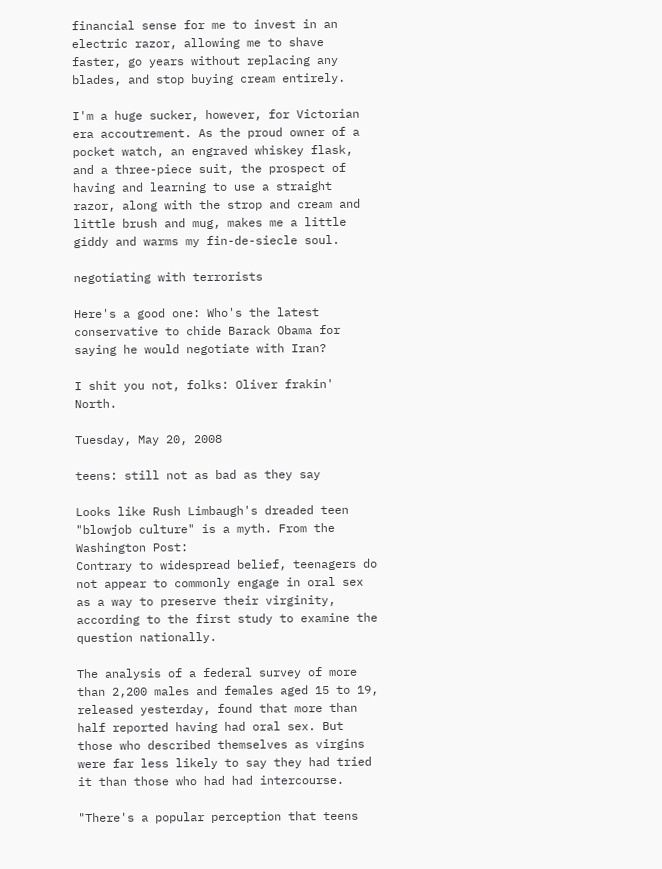financial sense for me to invest in an electric razor, allowing me to shave faster, go years without replacing any blades, and stop buying cream entirely.

I'm a huge sucker, however, for Victorian era accoutrement. As the proud owner of a pocket watch, an engraved whiskey flask, and a three-piece suit, the prospect of having and learning to use a straight razor, along with the strop and cream and little brush and mug, makes me a little giddy and warms my fin-de-siecle soul.

negotiating with terrorists

Here's a good one: Who's the latest conservative to chide Barack Obama for saying he would negotiate with Iran?

I shit you not, folks: Oliver frakin' North.

Tuesday, May 20, 2008

teens: still not as bad as they say

Looks like Rush Limbaugh's dreaded teen "blowjob culture" is a myth. From the Washington Post:
Contrary to widespread belief, teenagers do not appear to commonly engage in oral sex as a way to preserve their virginity, according to the first study to examine the question nationally.

The analysis of a federal survey of more than 2,200 males and females aged 15 to 19, released yesterday, found that more than half reported having had oral sex. But those who described themselves as virgins were far less likely to say they had tried it than those who had had intercourse.

"There's a popular perception that teens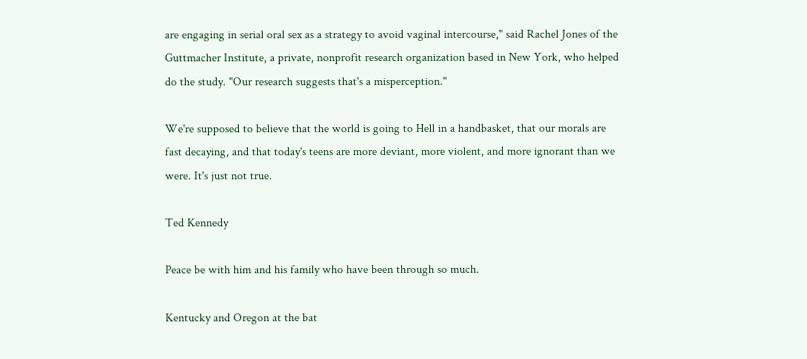are engaging in serial oral sex as a strategy to avoid vaginal intercourse," said Rachel Jones of the Guttmacher Institute, a private, nonprofit research organization based in New York, who helped do the study. "Our research suggests that's a misperception."

We're supposed to believe that the world is going to Hell in a handbasket, that our morals are fast decaying, and that today's teens are more deviant, more violent, and more ignorant than we were. It's just not true.

Ted Kennedy

Peace be with him and his family who have been through so much.

Kentucky and Oregon at the bat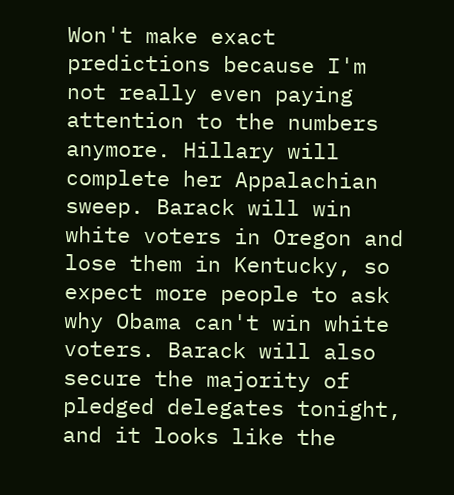Won't make exact predictions because I'm not really even paying attention to the numbers anymore. Hillary will complete her Appalachian sweep. Barack will win white voters in Oregon and lose them in Kentucky, so expect more people to ask why Obama can't win white voters. Barack will also secure the majority of pledged delegates tonight, and it looks like the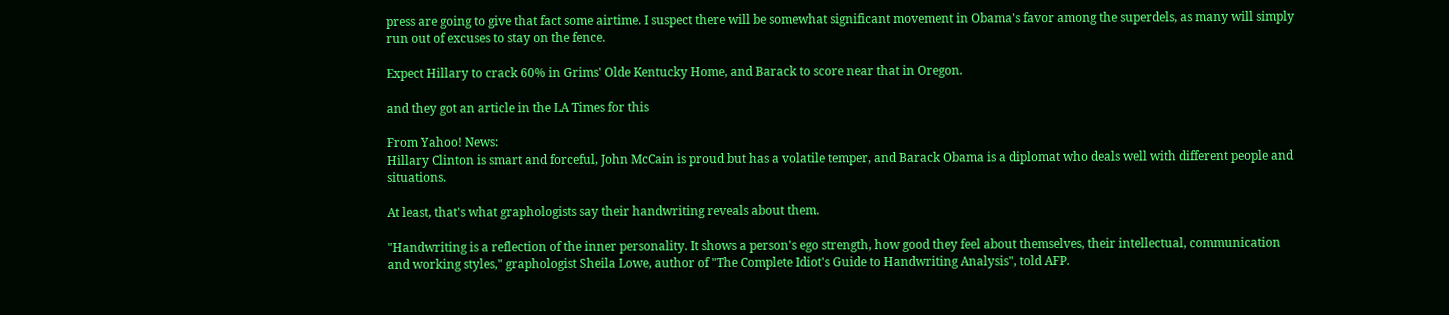press are going to give that fact some airtime. I suspect there will be somewhat significant movement in Obama's favor among the superdels, as many will simply run out of excuses to stay on the fence.

Expect Hillary to crack 60% in Grims' Olde Kentucky Home, and Barack to score near that in Oregon.

and they got an article in the LA Times for this

From Yahoo! News:
Hillary Clinton is smart and forceful, John McCain is proud but has a volatile temper, and Barack Obama is a diplomat who deals well with different people and situations.

At least, that's what graphologists say their handwriting reveals about them.

"Handwriting is a reflection of the inner personality. It shows a person's ego strength, how good they feel about themselves, their intellectual, communication and working styles," graphologist Sheila Lowe, author of "The Complete Idiot's Guide to Handwriting Analysis", told AFP.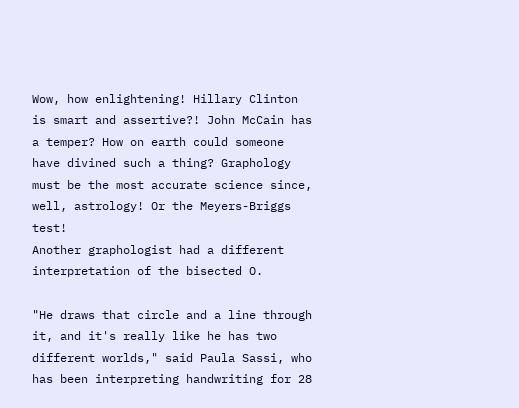Wow, how enlightening! Hillary Clinton is smart and assertive?! John McCain has a temper? How on earth could someone have divined such a thing? Graphology must be the most accurate science since, well, astrology! Or the Meyers-Briggs test!
Another graphologist had a different interpretation of the bisected O.

"He draws that circle and a line through it, and it's really like he has two different worlds," said Paula Sassi, who has been interpreting handwriting for 28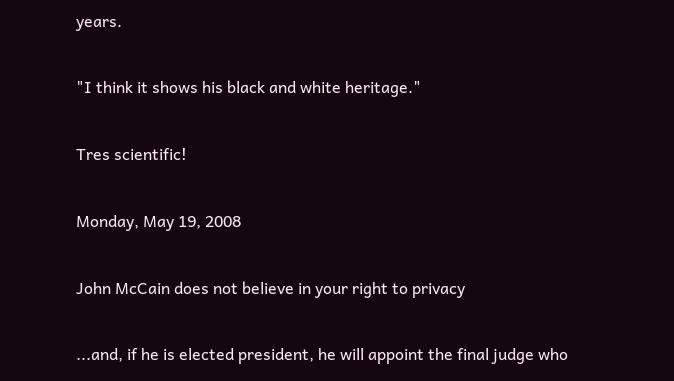years.

"I think it shows his black and white heritage."

Tres scientific!

Monday, May 19, 2008

John McCain does not believe in your right to privacy

...and, if he is elected president, he will appoint the final judge who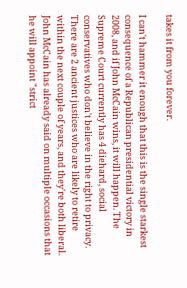takes it from you forever.

I can't hammer it enough that this is the single starkest consequence of a Republican presidential victory in 2008, and if John McCain wins, it will happen. The Supreme Court currently has 4 diehard, social conservatives who don't believe in the right to privacy. There are 2 ancient justices who are likely to retire within the next couple of years, and they're both liberal. John McCain has already said on multiple occasions that he will appoint "strict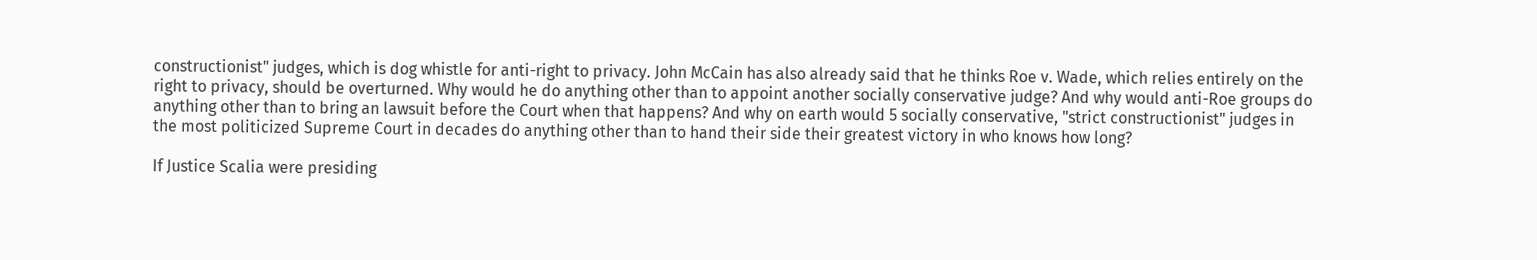constructionist" judges, which is dog whistle for anti-right to privacy. John McCain has also already said that he thinks Roe v. Wade, which relies entirely on the right to privacy, should be overturned. Why would he do anything other than to appoint another socially conservative judge? And why would anti-Roe groups do anything other than to bring an lawsuit before the Court when that happens? And why on earth would 5 socially conservative, "strict constructionist" judges in the most politicized Supreme Court in decades do anything other than to hand their side their greatest victory in who knows how long?

If Justice Scalia were presiding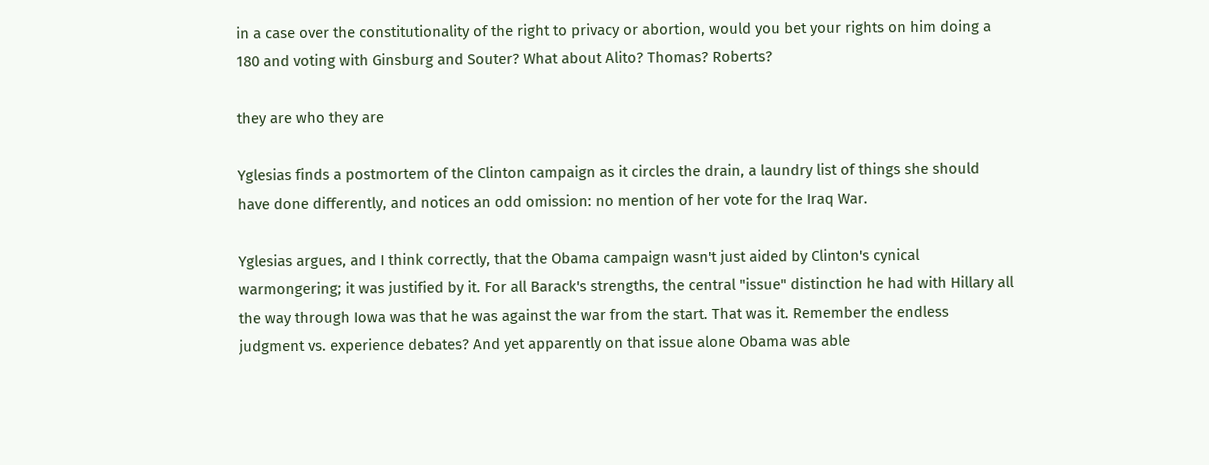in a case over the constitutionality of the right to privacy or abortion, would you bet your rights on him doing a 180 and voting with Ginsburg and Souter? What about Alito? Thomas? Roberts?

they are who they are

Yglesias finds a postmortem of the Clinton campaign as it circles the drain, a laundry list of things she should have done differently, and notices an odd omission: no mention of her vote for the Iraq War.

Yglesias argues, and I think correctly, that the Obama campaign wasn't just aided by Clinton's cynical warmongering; it was justified by it. For all Barack's strengths, the central "issue" distinction he had with Hillary all the way through Iowa was that he was against the war from the start. That was it. Remember the endless judgment vs. experience debates? And yet apparently on that issue alone Obama was able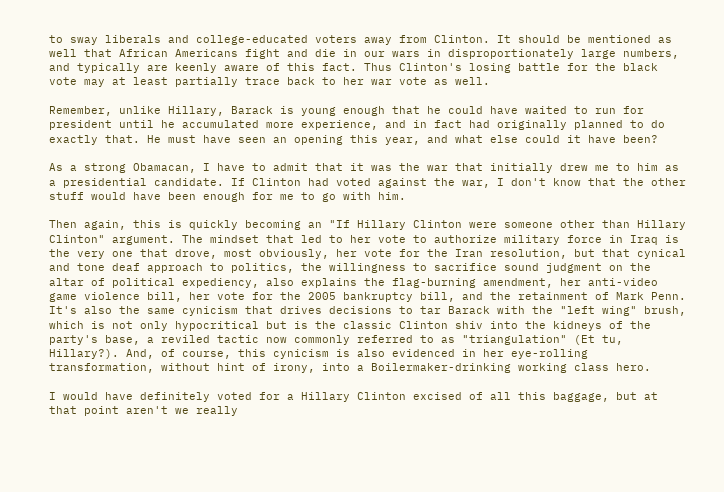to sway liberals and college-educated voters away from Clinton. It should be mentioned as well that African Americans fight and die in our wars in disproportionately large numbers, and typically are keenly aware of this fact. Thus Clinton's losing battle for the black vote may at least partially trace back to her war vote as well.

Remember, unlike Hillary, Barack is young enough that he could have waited to run for president until he accumulated more experience, and in fact had originally planned to do exactly that. He must have seen an opening this year, and what else could it have been?

As a strong Obamacan, I have to admit that it was the war that initially drew me to him as a presidential candidate. If Clinton had voted against the war, I don't know that the other stuff would have been enough for me to go with him.

Then again, this is quickly becoming an "If Hillary Clinton were someone other than Hillary Clinton" argument. The mindset that led to her vote to authorize military force in Iraq is the very one that drove, most obviously, her vote for the Iran resolution, but that cynical and tone deaf approach to politics, the willingness to sacrifice sound judgment on the altar of political expediency, also explains the flag-burning amendment, her anti-video game violence bill, her vote for the 2005 bankruptcy bill, and the retainment of Mark Penn. It's also the same cynicism that drives decisions to tar Barack with the "left wing" brush, which is not only hypocritical but is the classic Clinton shiv into the kidneys of the party's base, a reviled tactic now commonly referred to as "triangulation" (Et tu, Hillary?). And, of course, this cynicism is also evidenced in her eye-rolling transformation, without hint of irony, into a Boilermaker-drinking working class hero.

I would have definitely voted for a Hillary Clinton excised of all this baggage, but at that point aren't we really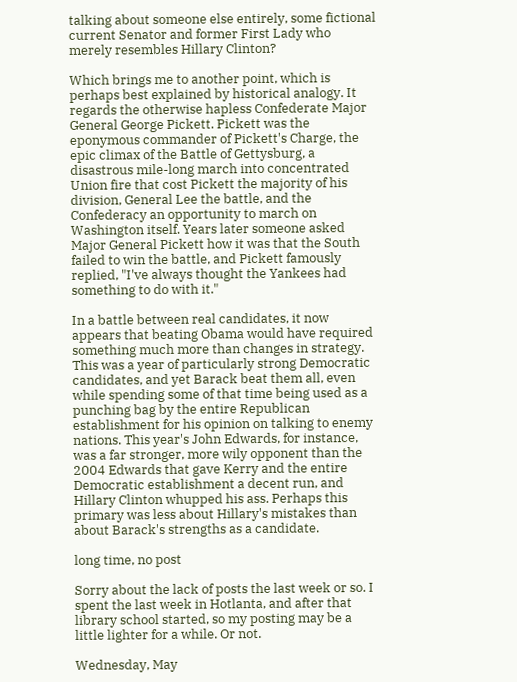talking about someone else entirely, some fictional current Senator and former First Lady who merely resembles Hillary Clinton?

Which brings me to another point, which is perhaps best explained by historical analogy. It regards the otherwise hapless Confederate Major General George Pickett. Pickett was the eponymous commander of Pickett's Charge, the epic climax of the Battle of Gettysburg, a disastrous mile-long march into concentrated Union fire that cost Pickett the majority of his division, General Lee the battle, and the Confederacy an opportunity to march on Washington itself. Years later someone asked Major General Pickett how it was that the South failed to win the battle, and Pickett famously replied, "I've always thought the Yankees had something to do with it."

In a battle between real candidates, it now appears that beating Obama would have required something much more than changes in strategy. This was a year of particularly strong Democratic candidates, and yet Barack beat them all, even while spending some of that time being used as a punching bag by the entire Republican establishment for his opinion on talking to enemy nations. This year's John Edwards, for instance, was a far stronger, more wily opponent than the 2004 Edwards that gave Kerry and the entire Democratic establishment a decent run, and Hillary Clinton whupped his ass. Perhaps this primary was less about Hillary's mistakes than about Barack's strengths as a candidate.

long time, no post

Sorry about the lack of posts the last week or so. I spent the last week in Hotlanta, and after that library school started, so my posting may be a little lighter for a while. Or not.

Wednesday, May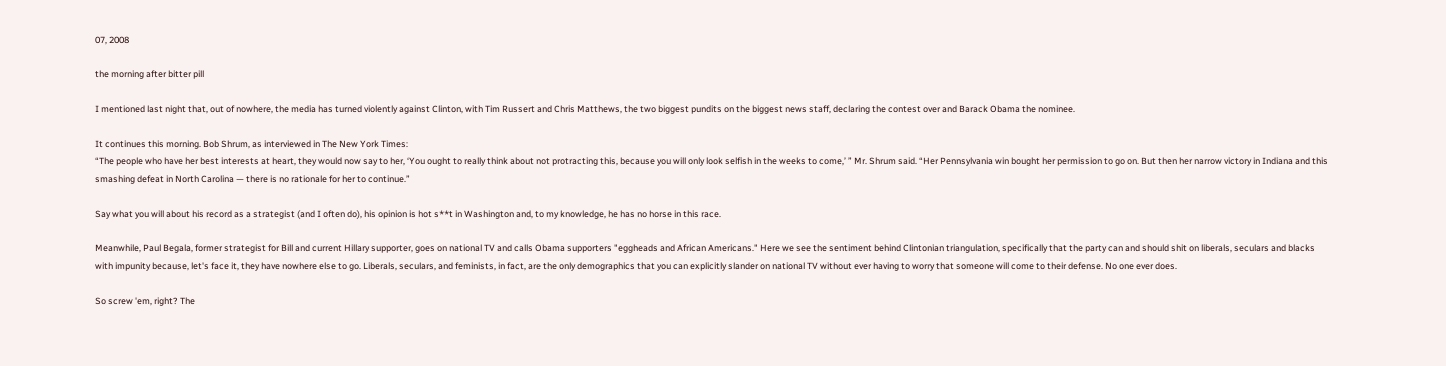07, 2008

the morning after bitter pill

I mentioned last night that, out of nowhere, the media has turned violently against Clinton, with Tim Russert and Chris Matthews, the two biggest pundits on the biggest news staff, declaring the contest over and Barack Obama the nominee.

It continues this morning. Bob Shrum, as interviewed in The New York Times:
“The people who have her best interests at heart, they would now say to her, ‘You ought to really think about not protracting this, because you will only look selfish in the weeks to come,’ ” Mr. Shrum said. “Her Pennsylvania win bought her permission to go on. But then her narrow victory in Indiana and this smashing defeat in North Carolina — there is no rationale for her to continue.”

Say what you will about his record as a strategist (and I often do), his opinion is hot s**t in Washington and, to my knowledge, he has no horse in this race.

Meanwhile, Paul Begala, former strategist for Bill and current Hillary supporter, goes on national TV and calls Obama supporters "eggheads and African Americans." Here we see the sentiment behind Clintonian triangulation, specifically that the party can and should shit on liberals, seculars and blacks with impunity because, let's face it, they have nowhere else to go. Liberals, seculars, and feminists, in fact, are the only demographics that you can explicitly slander on national TV without ever having to worry that someone will come to their defense. No one ever does.

So screw 'em, right? The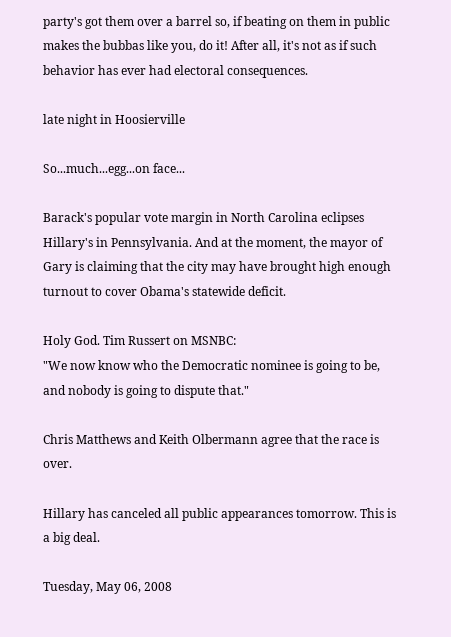party's got them over a barrel so, if beating on them in public makes the bubbas like you, do it! After all, it's not as if such behavior has ever had electoral consequences.

late night in Hoosierville

So...much...egg...on face...

Barack's popular vote margin in North Carolina eclipses Hillary's in Pennsylvania. And at the moment, the mayor of Gary is claiming that the city may have brought high enough turnout to cover Obama's statewide deficit.

Holy God. Tim Russert on MSNBC:
"We now know who the Democratic nominee is going to be, and nobody is going to dispute that."

Chris Matthews and Keith Olbermann agree that the race is over.

Hillary has canceled all public appearances tomorrow. This is a big deal.

Tuesday, May 06, 2008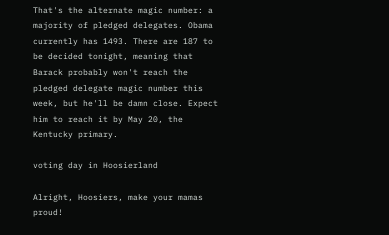That's the alternate magic number: a majority of pledged delegates. Obama currently has 1493. There are 187 to be decided tonight, meaning that Barack probably won't reach the pledged delegate magic number this week, but he'll be damn close. Expect him to reach it by May 20, the Kentucky primary.

voting day in Hoosierland

Alright, Hoosiers, make your mamas proud!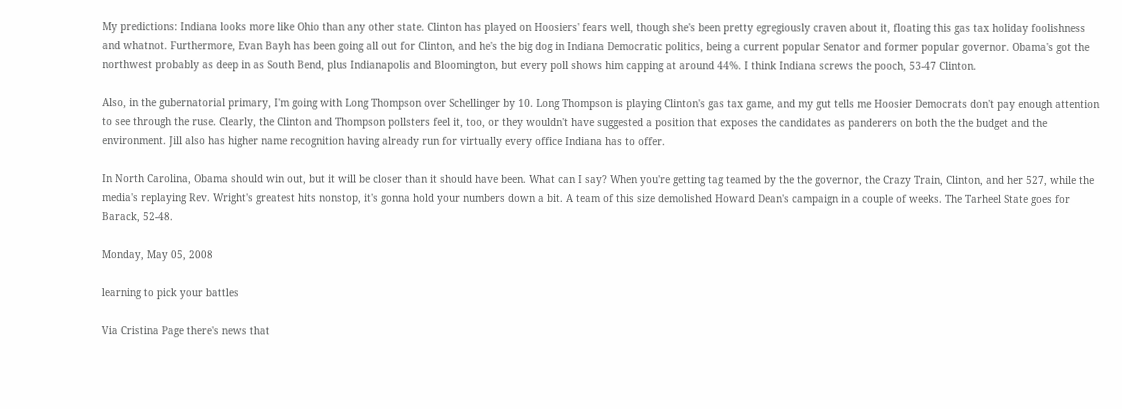My predictions: Indiana looks more like Ohio than any other state. Clinton has played on Hoosiers' fears well, though she's been pretty egregiously craven about it, floating this gas tax holiday foolishness and whatnot. Furthermore, Evan Bayh has been going all out for Clinton, and he's the big dog in Indiana Democratic politics, being a current popular Senator and former popular governor. Obama's got the northwest probably as deep in as South Bend, plus Indianapolis and Bloomington, but every poll shows him capping at around 44%. I think Indiana screws the pooch, 53-47 Clinton.

Also, in the gubernatorial primary, I'm going with Long Thompson over Schellinger by 10. Long Thompson is playing Clinton's gas tax game, and my gut tells me Hoosier Democrats don't pay enough attention to see through the ruse. Clearly, the Clinton and Thompson pollsters feel it, too, or they wouldn't have suggested a position that exposes the candidates as panderers on both the the budget and the environment. Jill also has higher name recognition having already run for virtually every office Indiana has to offer.

In North Carolina, Obama should win out, but it will be closer than it should have been. What can I say? When you're getting tag teamed by the the governor, the Crazy Train, Clinton, and her 527, while the media's replaying Rev. Wright's greatest hits nonstop, it's gonna hold your numbers down a bit. A team of this size demolished Howard Dean's campaign in a couple of weeks. The Tarheel State goes for Barack, 52-48.

Monday, May 05, 2008

learning to pick your battles

Via Cristina Page there's news that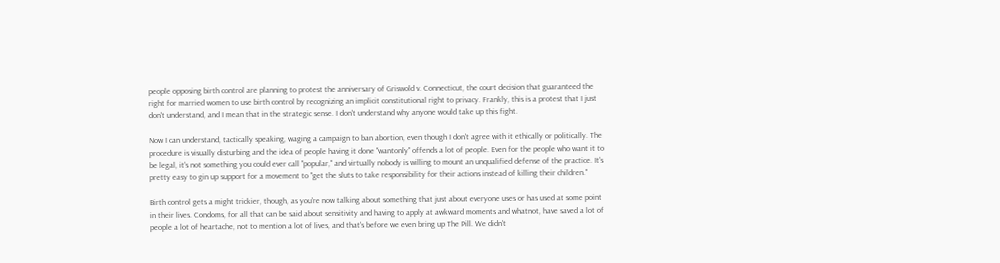people opposing birth control are planning to protest the anniversary of Griswold v. Connecticut, the court decision that guaranteed the right for married women to use birth control by recognizing an implicit constitutional right to privacy. Frankly, this is a protest that I just don't understand, and I mean that in the strategic sense. I don't understand why anyone would take up this fight.

Now I can understand, tactically speaking, waging a campaign to ban abortion, even though I don't agree with it ethically or politically. The procedure is visually disturbing and the idea of people having it done "wantonly" offends a lot of people. Even for the people who want it to be legal, it's not something you could ever call "popular," and virtually nobody is willing to mount an unqualified defense of the practice. It's pretty easy to gin up support for a movement to "get the sluts to take responsibility for their actions instead of killing their children."

Birth control gets a might trickier, though, as you're now talking about something that just about everyone uses or has used at some point in their lives. Condoms, for all that can be said about sensitivity and having to apply at awkward moments and whatnot, have saved a lot of people a lot of heartache, not to mention a lot of lives, and that's before we even bring up The Pill. We didn't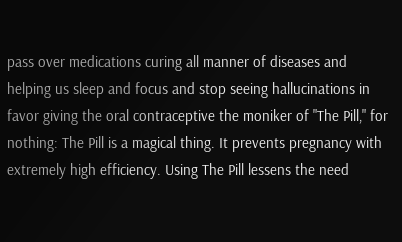pass over medications curing all manner of diseases and helping us sleep and focus and stop seeing hallucinations in favor giving the oral contraceptive the moniker of "The Pill," for nothing: The Pill is a magical thing. It prevents pregnancy with extremely high efficiency. Using The Pill lessens the need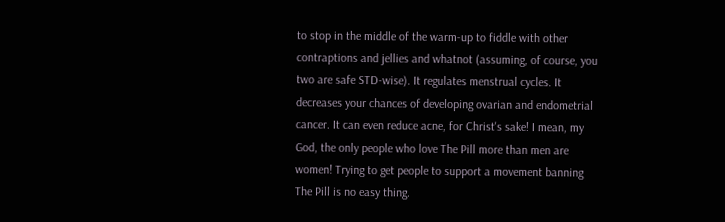to stop in the middle of the warm-up to fiddle with other contraptions and jellies and whatnot (assuming, of course, you two are safe STD-wise). It regulates menstrual cycles. It decreases your chances of developing ovarian and endometrial cancer. It can even reduce acne, for Christ's sake! I mean, my God, the only people who love The Pill more than men are women! Trying to get people to support a movement banning The Pill is no easy thing.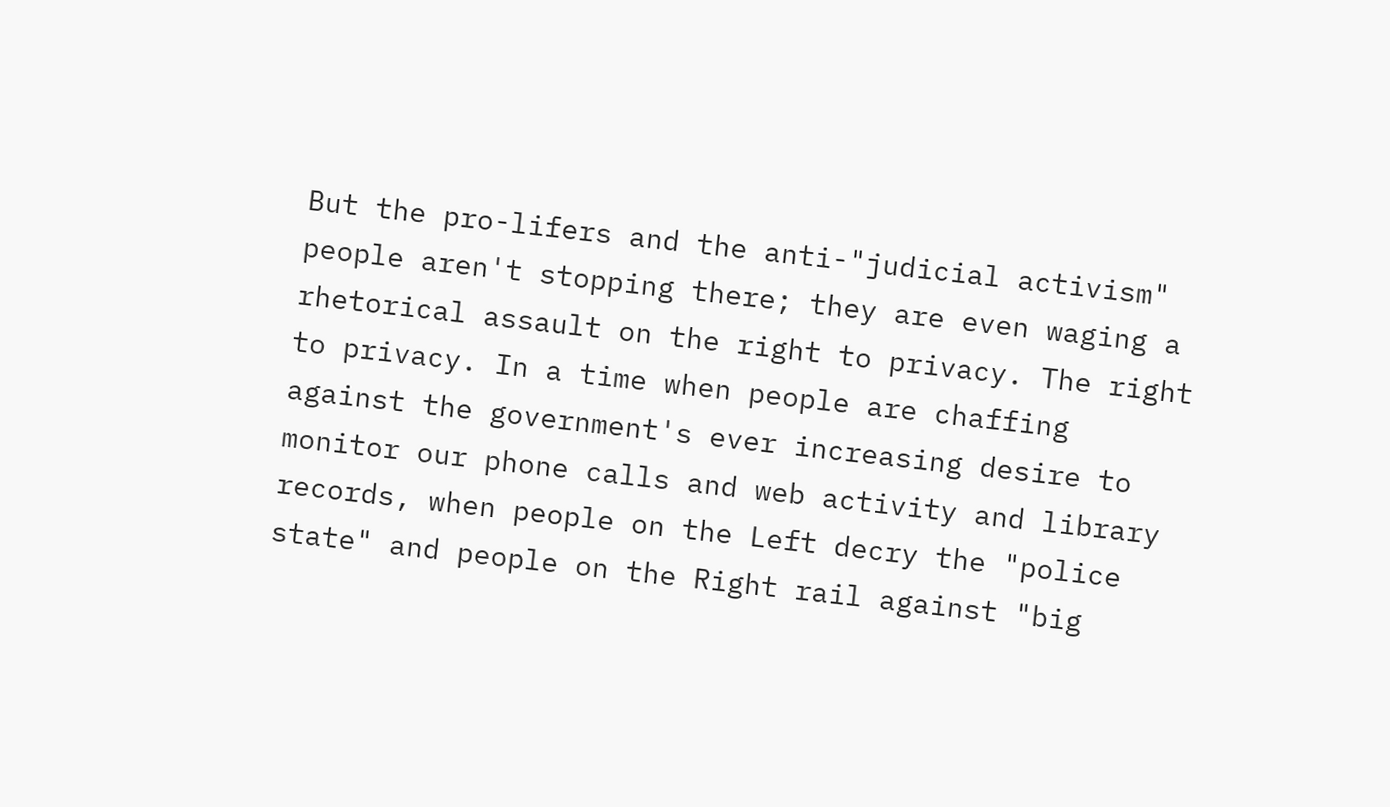But the pro-lifers and the anti-"judicial activism" people aren't stopping there; they are even waging a rhetorical assault on the right to privacy. The right to privacy. In a time when people are chaffing against the government's ever increasing desire to monitor our phone calls and web activity and library records, when people on the Left decry the "police state" and people on the Right rail against "big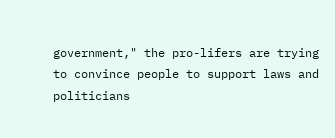government," the pro-lifers are trying to convince people to support laws and politicians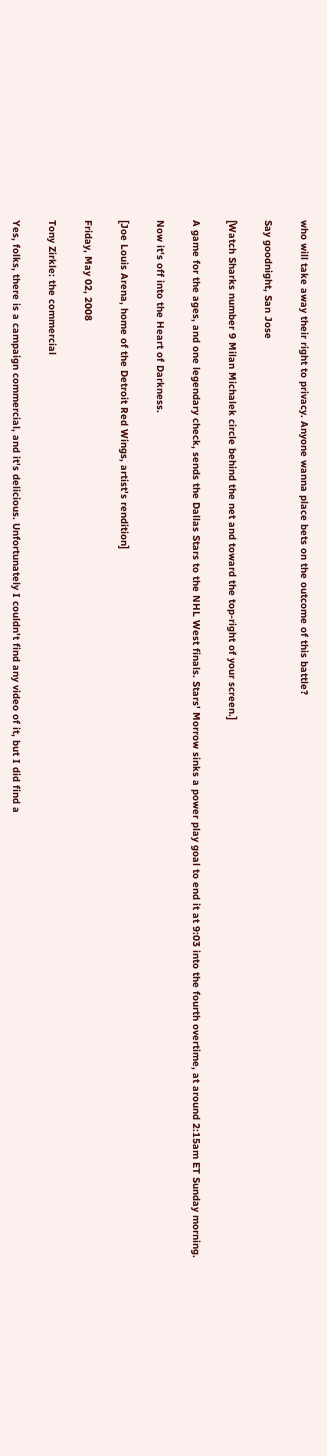who will take away their right to privacy. Anyone wanna place bets on the outcome of this battle?

Say goodnight, San Jose

[Watch Sharks number 9 Milan Michalek circle behind the net and toward the top-right of your screen.]

A game for the ages, and one legendary check, sends the Dallas Stars to the NHL West finals. Stars' Morrow sinks a power play goal to end it at 9:03 into the fourth overtime, at around 2:15am ET Sunday morning.

Now it's off into the Heart of Darkness.

[Joe Louis Arena, home of the Detroit Red Wings, artist's rendition]

Friday, May 02, 2008

Tony Zirkle: the commercial

Yes, folks, there is a campaign commercial, and it's delicious. Unfortunately I couldn't find any video of it, but I did find a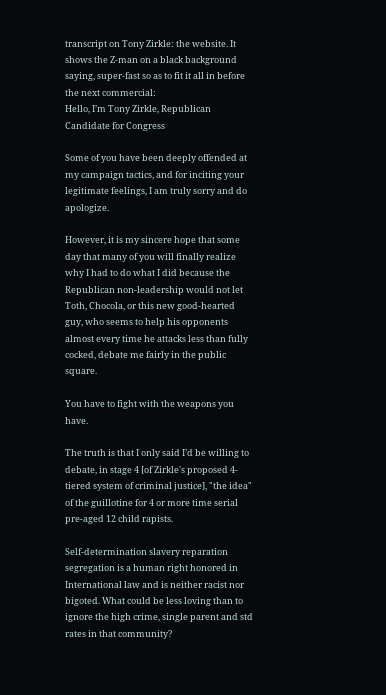transcript on Tony Zirkle: the website. It shows the Z-man on a black background saying, super-fast so as to fit it all in before the next commercial:
Hello, I’m Tony Zirkle, Republican Candidate for Congress

Some of you have been deeply offended at my campaign tactics, and for inciting your legitimate feelings, I am truly sorry and do apologize.

However, it is my sincere hope that some day that many of you will finally realize why I had to do what I did because the Republican non-leadership would not let Toth, Chocola, or this new good-hearted guy, who seems to help his opponents almost every time he attacks less than fully cocked, debate me fairly in the public square.

You have to fight with the weapons you have.

The truth is that I only said I’d be willing to debate, in stage 4 [of Zirkle's proposed 4-tiered system of criminal justice], "the idea" of the guillotine for 4 or more time serial pre-aged 12 child rapists.

Self-determination slavery reparation segregation is a human right honored in International law and is neither racist nor bigoted. What could be less loving than to ignore the high crime, single parent and std rates in that community?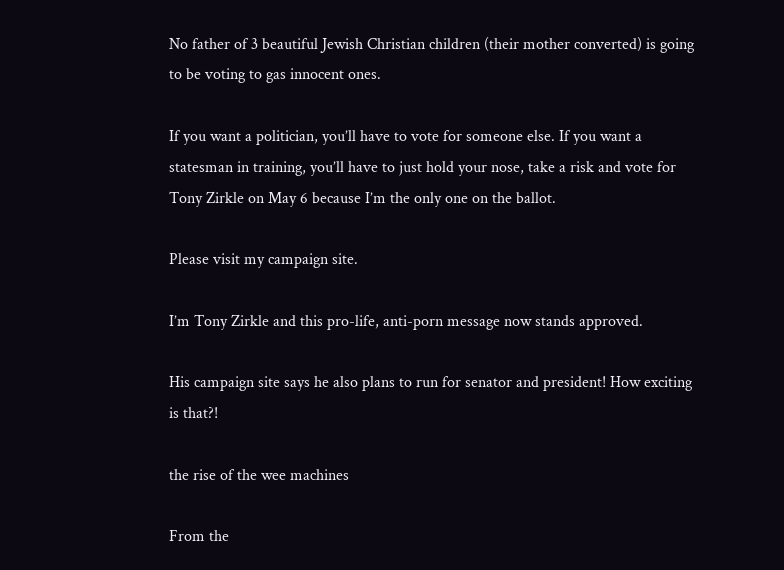No father of 3 beautiful Jewish Christian children (their mother converted) is going to be voting to gas innocent ones.

If you want a politician, you’ll have to vote for someone else. If you want a statesman in training, you’ll have to just hold your nose, take a risk and vote for Tony Zirkle on May 6 because I’m the only one on the ballot.

Please visit my campaign site.

I’m Tony Zirkle and this pro-life, anti-porn message now stands approved.

His campaign site says he also plans to run for senator and president! How exciting is that?!

the rise of the wee machines

From the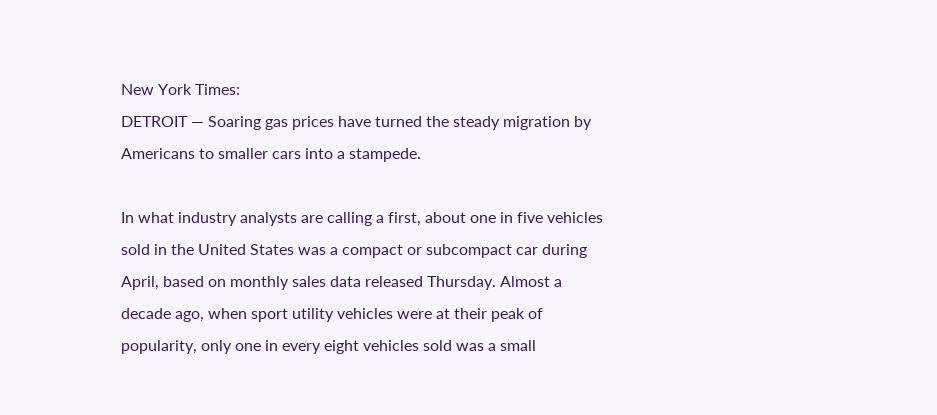New York Times:
DETROIT — Soaring gas prices have turned the steady migration by Americans to smaller cars into a stampede.

In what industry analysts are calling a first, about one in five vehicles sold in the United States was a compact or subcompact car during April, based on monthly sales data released Thursday. Almost a decade ago, when sport utility vehicles were at their peak of popularity, only one in every eight vehicles sold was a small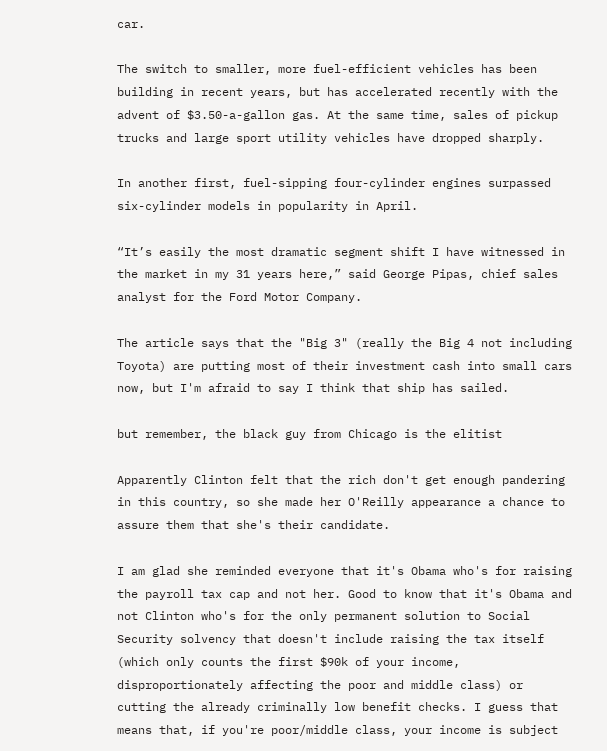car.

The switch to smaller, more fuel-efficient vehicles has been building in recent years, but has accelerated recently with the advent of $3.50-a-gallon gas. At the same time, sales of pickup trucks and large sport utility vehicles have dropped sharply.

In another first, fuel-sipping four-cylinder engines surpassed six-cylinder models in popularity in April.

“It’s easily the most dramatic segment shift I have witnessed in the market in my 31 years here,” said George Pipas, chief sales analyst for the Ford Motor Company.

The article says that the "Big 3" (really the Big 4 not including Toyota) are putting most of their investment cash into small cars now, but I'm afraid to say I think that ship has sailed.

but remember, the black guy from Chicago is the elitist

Apparently Clinton felt that the rich don't get enough pandering in this country, so she made her O'Reilly appearance a chance to assure them that she's their candidate.

I am glad she reminded everyone that it's Obama who's for raising the payroll tax cap and not her. Good to know that it's Obama and not Clinton who's for the only permanent solution to Social Security solvency that doesn't include raising the tax itself (which only counts the first $90k of your income, disproportionately affecting the poor and middle class) or cutting the already criminally low benefit checks. I guess that means that, if you're poor/middle class, your income is subject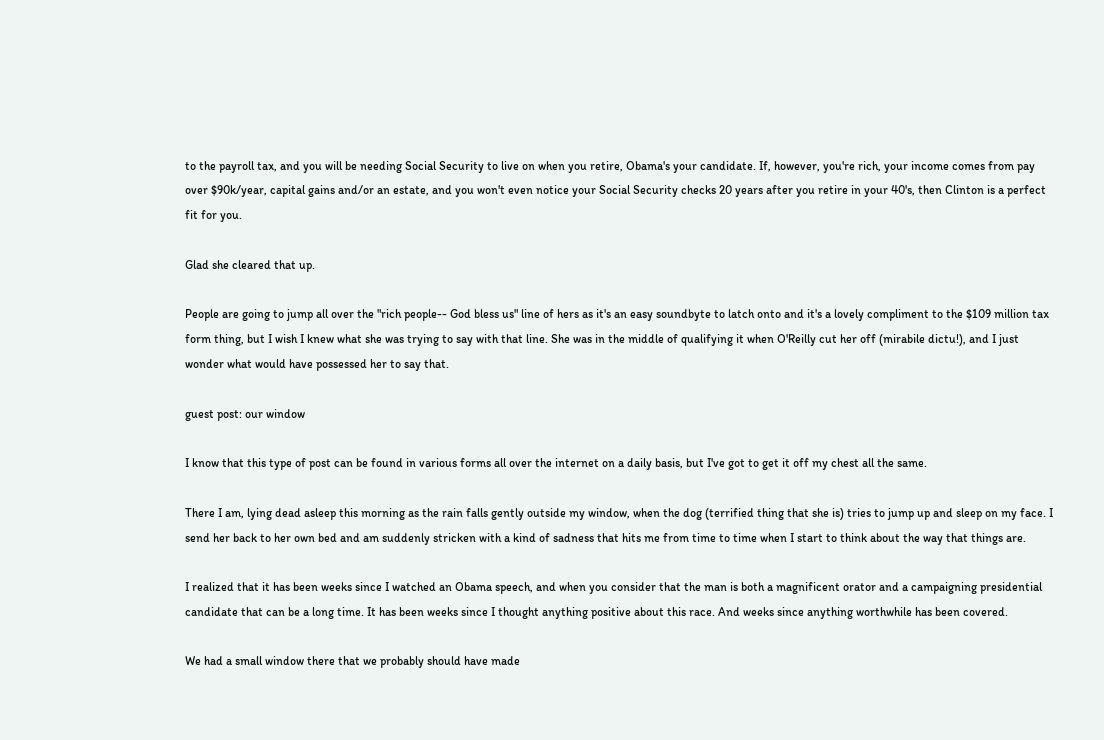to the payroll tax, and you will be needing Social Security to live on when you retire, Obama's your candidate. If, however, you're rich, your income comes from pay over $90k/year, capital gains and/or an estate, and you won't even notice your Social Security checks 20 years after you retire in your 40's, then Clinton is a perfect fit for you.

Glad she cleared that up.

People are going to jump all over the "rich people-- God bless us" line of hers as it's an easy soundbyte to latch onto and it's a lovely compliment to the $109 million tax form thing, but I wish I knew what she was trying to say with that line. She was in the middle of qualifying it when O'Reilly cut her off (mirabile dictu!), and I just wonder what would have possessed her to say that.

guest post: our window

I know that this type of post can be found in various forms all over the internet on a daily basis, but I've got to get it off my chest all the same.

There I am, lying dead asleep this morning as the rain falls gently outside my window, when the dog (terrified thing that she is) tries to jump up and sleep on my face. I send her back to her own bed and am suddenly stricken with a kind of sadness that hits me from time to time when I start to think about the way that things are.

I realized that it has been weeks since I watched an Obama speech, and when you consider that the man is both a magnificent orator and a campaigning presidential candidate that can be a long time. It has been weeks since I thought anything positive about this race. And weeks since anything worthwhile has been covered.

We had a small window there that we probably should have made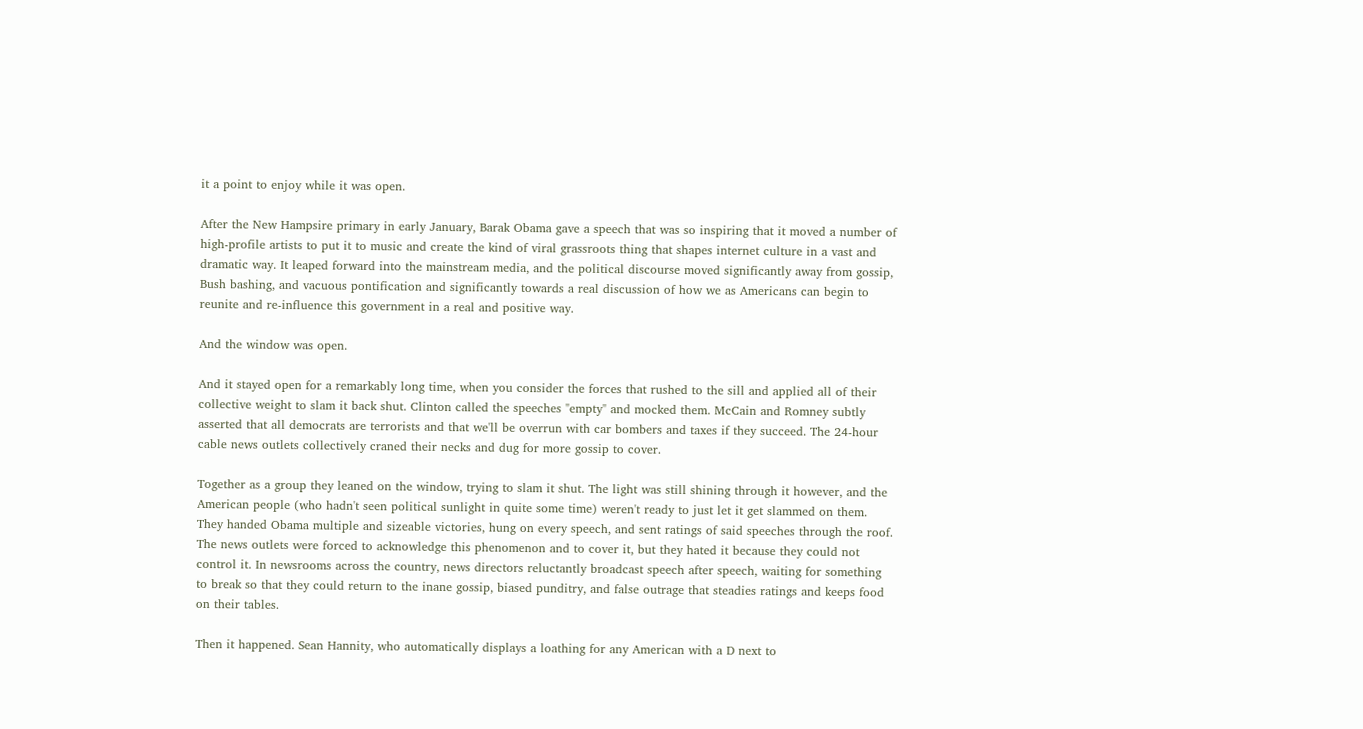it a point to enjoy while it was open.

After the New Hampsire primary in early January, Barak Obama gave a speech that was so inspiring that it moved a number of high-profile artists to put it to music and create the kind of viral grassroots thing that shapes internet culture in a vast and dramatic way. It leaped forward into the mainstream media, and the political discourse moved significantly away from gossip, Bush bashing, and vacuous pontification and significantly towards a real discussion of how we as Americans can begin to reunite and re-influence this government in a real and positive way.

And the window was open.

And it stayed open for a remarkably long time, when you consider the forces that rushed to the sill and applied all of their collective weight to slam it back shut. Clinton called the speeches "empty" and mocked them. McCain and Romney subtly asserted that all democrats are terrorists and that we'll be overrun with car bombers and taxes if they succeed. The 24-hour cable news outlets collectively craned their necks and dug for more gossip to cover.

Together as a group they leaned on the window, trying to slam it shut. The light was still shining through it however, and the American people (who hadn't seen political sunlight in quite some time) weren't ready to just let it get slammed on them. They handed Obama multiple and sizeable victories, hung on every speech, and sent ratings of said speeches through the roof. The news outlets were forced to acknowledge this phenomenon and to cover it, but they hated it because they could not control it. In newsrooms across the country, news directors reluctantly broadcast speech after speech, waiting for something to break so that they could return to the inane gossip, biased punditry, and false outrage that steadies ratings and keeps food on their tables.

Then it happened. Sean Hannity, who automatically displays a loathing for any American with a D next to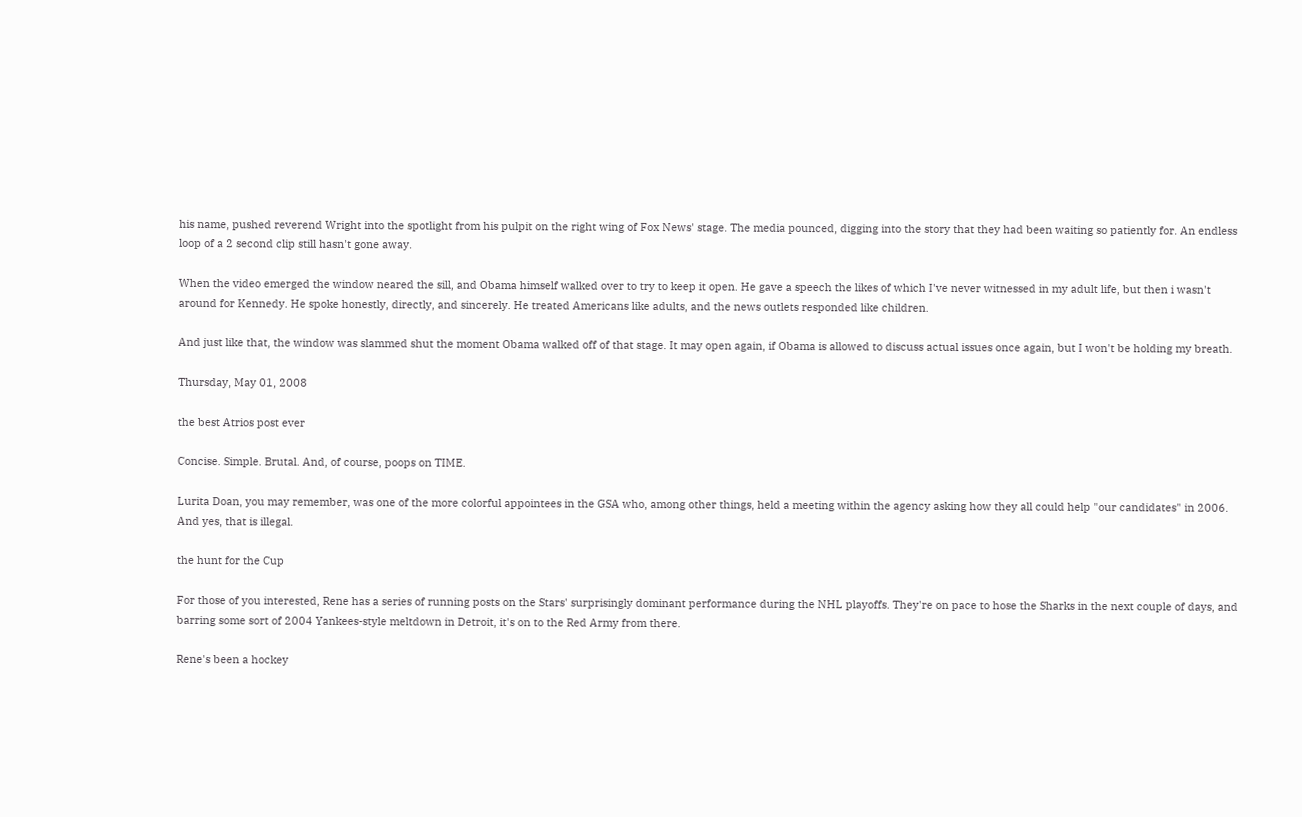his name, pushed reverend Wright into the spotlight from his pulpit on the right wing of Fox News' stage. The media pounced, digging into the story that they had been waiting so patiently for. An endless loop of a 2 second clip still hasn't gone away.

When the video emerged the window neared the sill, and Obama himself walked over to try to keep it open. He gave a speech the likes of which I've never witnessed in my adult life, but then i wasn't around for Kennedy. He spoke honestly, directly, and sincerely. He treated Americans like adults, and the news outlets responded like children.

And just like that, the window was slammed shut the moment Obama walked off of that stage. It may open again, if Obama is allowed to discuss actual issues once again, but I won't be holding my breath.

Thursday, May 01, 2008

the best Atrios post ever

Concise. Simple. Brutal. And, of course, poops on TIME.

Lurita Doan, you may remember, was one of the more colorful appointees in the GSA who, among other things, held a meeting within the agency asking how they all could help "our candidates" in 2006. And yes, that is illegal.

the hunt for the Cup

For those of you interested, Rene has a series of running posts on the Stars' surprisingly dominant performance during the NHL playoffs. They're on pace to hose the Sharks in the next couple of days, and barring some sort of 2004 Yankees-style meltdown in Detroit, it's on to the Red Army from there.

Rene's been a hockey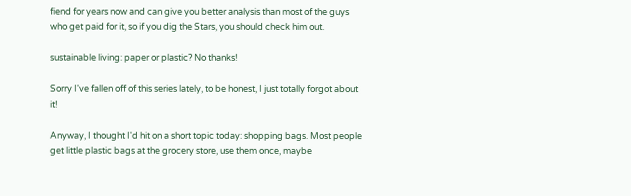fiend for years now and can give you better analysis than most of the guys who get paid for it, so if you dig the Stars, you should check him out.

sustainable living: paper or plastic? No thanks!

Sorry I've fallen off of this series lately, to be honest, I just totally forgot about it!

Anyway, I thought I'd hit on a short topic today: shopping bags. Most people get little plastic bags at the grocery store, use them once, maybe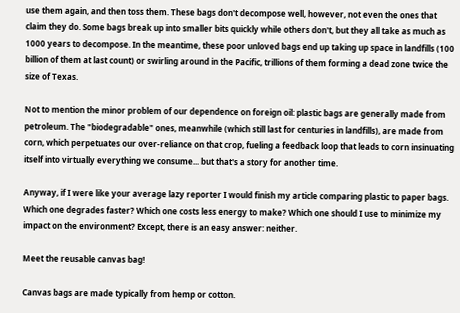use them again, and then toss them. These bags don't decompose well, however, not even the ones that claim they do. Some bags break up into smaller bits quickly while others don't, but they all take as much as 1000 years to decompose. In the meantime, these poor unloved bags end up taking up space in landfills (100 billion of them at last count) or swirling around in the Pacific, trillions of them forming a dead zone twice the size of Texas.

Not to mention the minor problem of our dependence on foreign oil: plastic bags are generally made from petroleum. The "biodegradable" ones, meanwhile (which still last for centuries in landfills), are made from corn, which perpetuates our over-reliance on that crop, fueling a feedback loop that leads to corn insinuating itself into virtually everything we consume... but that's a story for another time.

Anyway, if I were like your average lazy reporter I would finish my article comparing plastic to paper bags. Which one degrades faster? Which one costs less energy to make? Which one should I use to minimize my impact on the environment? Except, there is an easy answer: neither.

Meet the reusable canvas bag!

Canvas bags are made typically from hemp or cotton.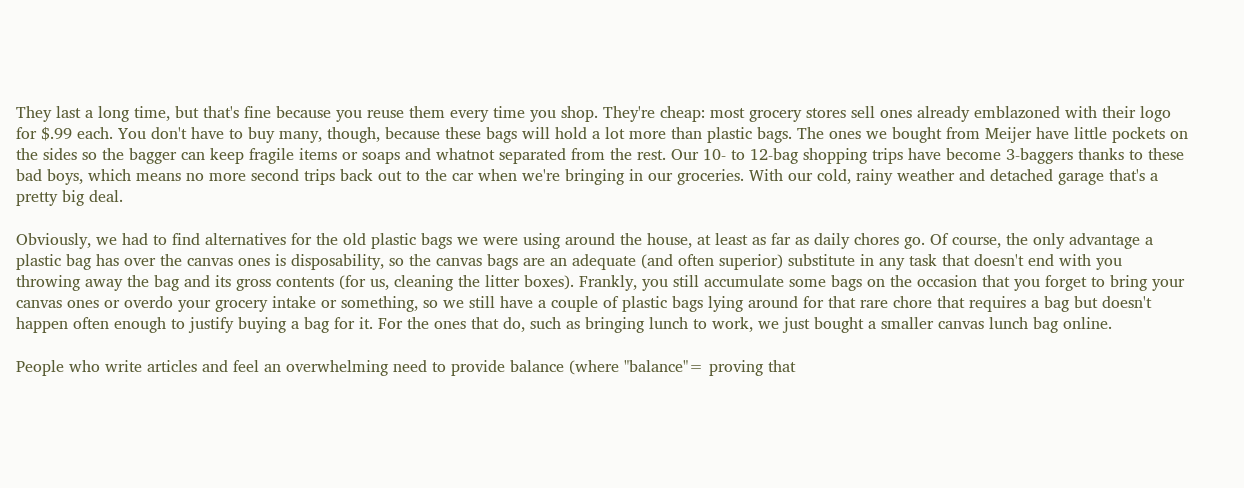They last a long time, but that's fine because you reuse them every time you shop. They're cheap: most grocery stores sell ones already emblazoned with their logo for $.99 each. You don't have to buy many, though, because these bags will hold a lot more than plastic bags. The ones we bought from Meijer have little pockets on the sides so the bagger can keep fragile items or soaps and whatnot separated from the rest. Our 10- to 12-bag shopping trips have become 3-baggers thanks to these bad boys, which means no more second trips back out to the car when we're bringing in our groceries. With our cold, rainy weather and detached garage that's a pretty big deal.

Obviously, we had to find alternatives for the old plastic bags we were using around the house, at least as far as daily chores go. Of course, the only advantage a plastic bag has over the canvas ones is disposability, so the canvas bags are an adequate (and often superior) substitute in any task that doesn't end with you throwing away the bag and its gross contents (for us, cleaning the litter boxes). Frankly, you still accumulate some bags on the occasion that you forget to bring your canvas ones or overdo your grocery intake or something, so we still have a couple of plastic bags lying around for that rare chore that requires a bag but doesn't happen often enough to justify buying a bag for it. For the ones that do, such as bringing lunch to work, we just bought a smaller canvas lunch bag online.

People who write articles and feel an overwhelming need to provide balance (where "balance"= proving that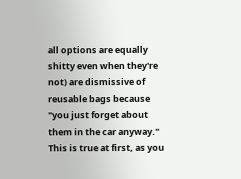all options are equally shitty even when they're not) are dismissive of reusable bags because "you just forget about them in the car anyway." This is true at first, as you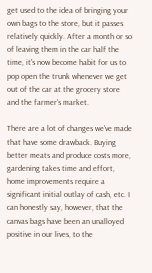get used to the idea of bringing your own bags to the store, but it passes relatively quickly. After a month or so of leaving them in the car half the time, it's now become habit for us to pop open the trunk whenever we get out of the car at the grocery store and the farmer's market.

There are a lot of changes we've made that have some drawback. Buying better meats and produce costs more, gardening takes time and effort, home improvements require a significant initial outlay of cash, etc. I can honestly say, however, that the canvas bags have been an unalloyed positive in our lives, to the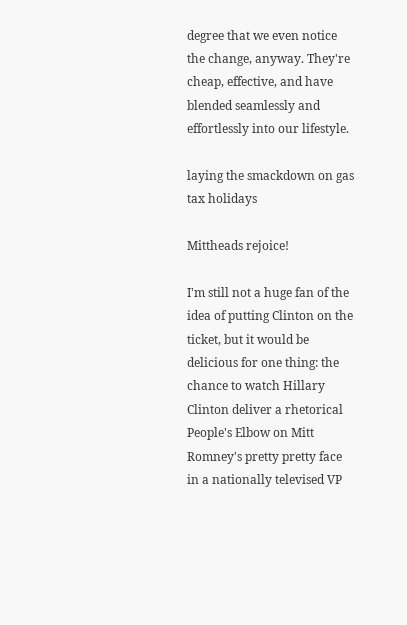degree that we even notice the change, anyway. They're cheap, effective, and have blended seamlessly and effortlessly into our lifestyle.

laying the smackdown on gas tax holidays

Mittheads rejoice!

I'm still not a huge fan of the idea of putting Clinton on the ticket, but it would be delicious for one thing: the chance to watch Hillary Clinton deliver a rhetorical People's Elbow on Mitt Romney's pretty pretty face in a nationally televised VP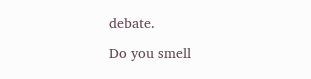debate.

Do you smell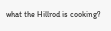what the Hillrod is cooking?